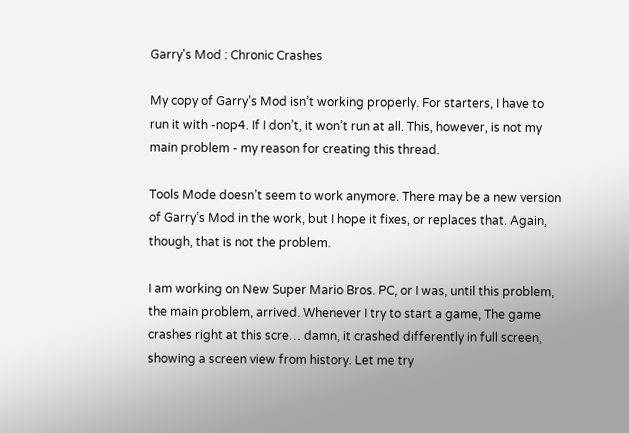Garry's Mod : Chronic Crashes

My copy of Garry’s Mod isn’t working properly. For starters, I have to run it with -nop4. If I don’t, it won’t run at all. This, however, is not my main problem - my reason for creating this thread.

Tools Mode doesn’t seem to work anymore. There may be a new version of Garry’s Mod in the work, but I hope it fixes, or replaces that. Again, though, that is not the problem.

I am working on New Super Mario Bros. PC, or I was, until this problem, the main problem, arrived. Whenever I try to start a game, The game crashes right at this scre… damn, it crashed differently in full screen, showing a screen view from history. Let me try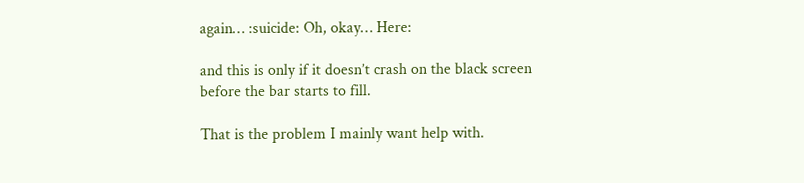again… :suicide: Oh, okay… Here:

and this is only if it doesn’t crash on the black screen before the bar starts to fill.

That is the problem I mainly want help with.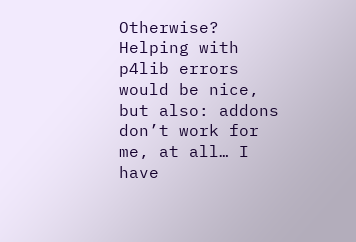Otherwise? Helping with p4lib errors would be nice, but also: addons don’t work for me, at all… I have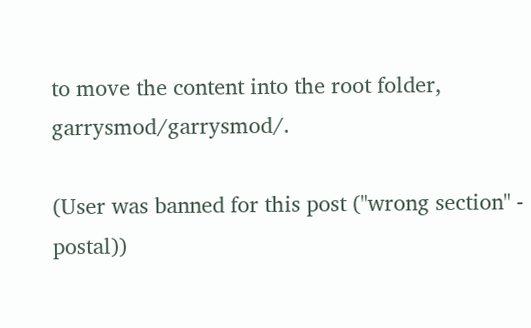to move the content into the root folder, garrysmod/garrysmod/.

(User was banned for this post ("wrong section" - postal))